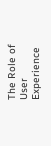The Role of User Experience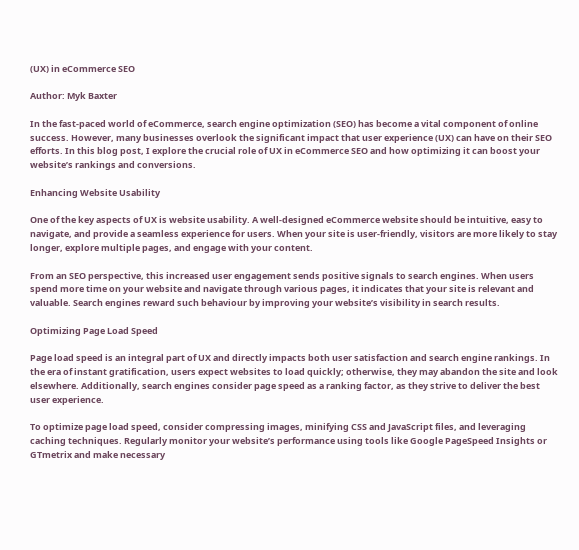(UX) in eCommerce SEO

Author: Myk Baxter

In the fast-paced world of eCommerce, search engine optimization (SEO) has become a vital component of online success. However, many businesses overlook the significant impact that user experience (UX) can have on their SEO efforts. In this blog post, I explore the crucial role of UX in eCommerce SEO and how optimizing it can boost your website’s rankings and conversions.

Enhancing Website Usability

One of the key aspects of UX is website usability. A well-designed eCommerce website should be intuitive, easy to navigate, and provide a seamless experience for users. When your site is user-friendly, visitors are more likely to stay longer, explore multiple pages, and engage with your content.

From an SEO perspective, this increased user engagement sends positive signals to search engines. When users spend more time on your website and navigate through various pages, it indicates that your site is relevant and valuable. Search engines reward such behaviour by improving your website’s visibility in search results.

Optimizing Page Load Speed

Page load speed is an integral part of UX and directly impacts both user satisfaction and search engine rankings. In the era of instant gratification, users expect websites to load quickly; otherwise, they may abandon the site and look elsewhere. Additionally, search engines consider page speed as a ranking factor, as they strive to deliver the best user experience.

To optimize page load speed, consider compressing images, minifying CSS and JavaScript files, and leveraging caching techniques. Regularly monitor your website’s performance using tools like Google PageSpeed Insights or GTmetrix and make necessary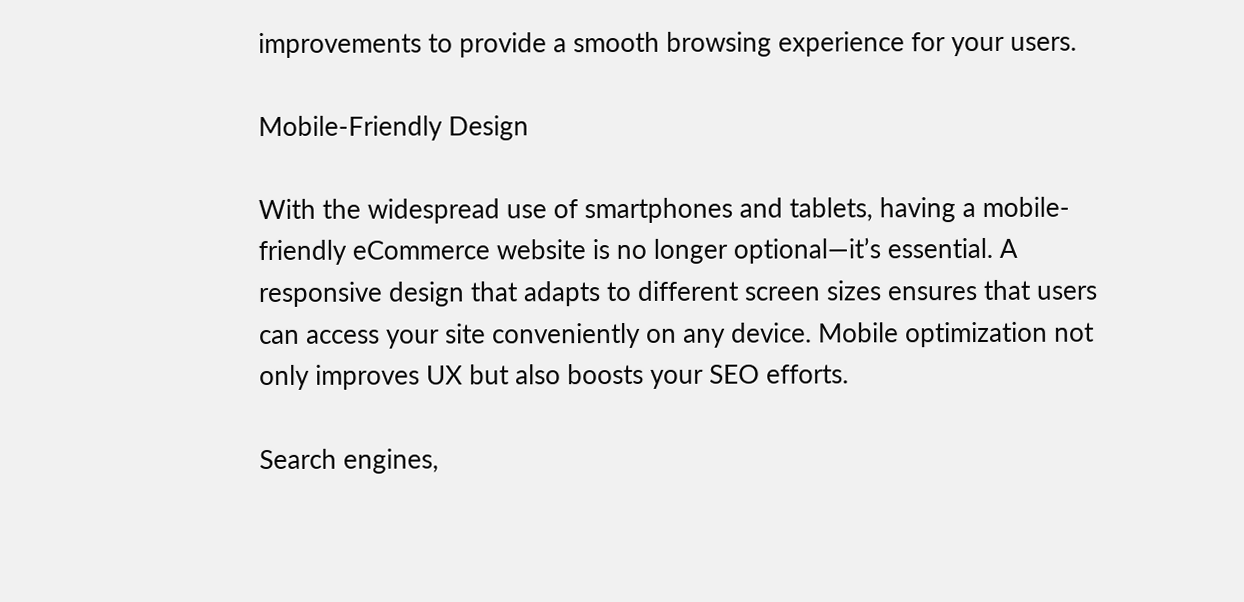improvements to provide a smooth browsing experience for your users.

Mobile-Friendly Design

With the widespread use of smartphones and tablets, having a mobile-friendly eCommerce website is no longer optional—it’s essential. A responsive design that adapts to different screen sizes ensures that users can access your site conveniently on any device. Mobile optimization not only improves UX but also boosts your SEO efforts.

Search engines,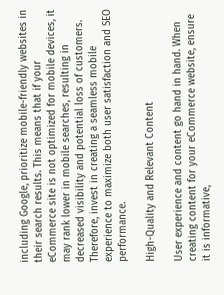including Google, prioritize mobile-friendly websites in their search results. This means that if your eCommerce site is not optimized for mobile devices, it may rank lower in mobile searches, resulting in decreased visibility and potential loss of customers. Therefore, invest in creating a seamless mobile experience to maximize both user satisfaction and SEO performance.

High-Quality and Relevant Content

User experience and content go hand in hand. When creating content for your eCommerce website, ensure it is informative,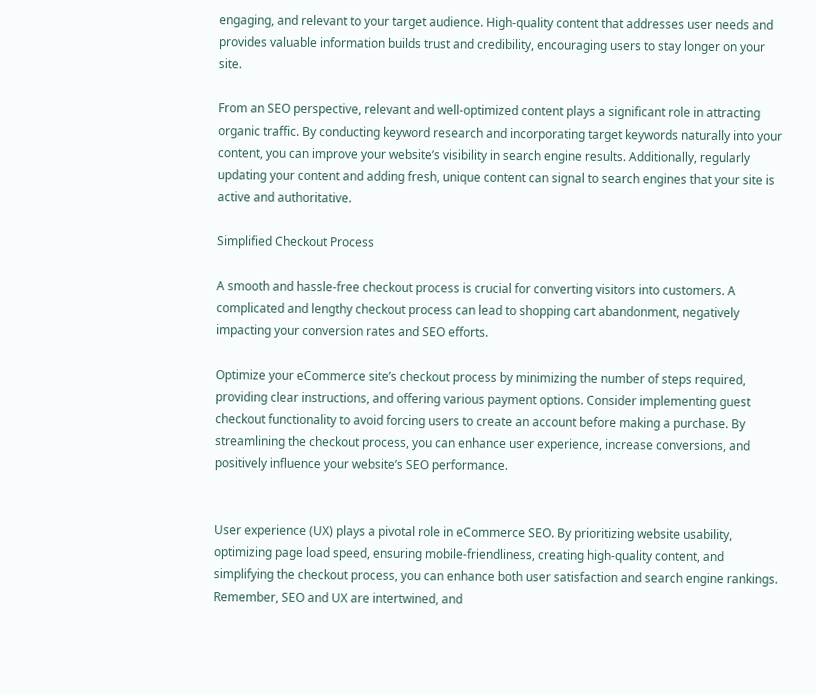engaging, and relevant to your target audience. High-quality content that addresses user needs and provides valuable information builds trust and credibility, encouraging users to stay longer on your site.

From an SEO perspective, relevant and well-optimized content plays a significant role in attracting organic traffic. By conducting keyword research and incorporating target keywords naturally into your content, you can improve your website’s visibility in search engine results. Additionally, regularly updating your content and adding fresh, unique content can signal to search engines that your site is active and authoritative.

Simplified Checkout Process

A smooth and hassle-free checkout process is crucial for converting visitors into customers. A complicated and lengthy checkout process can lead to shopping cart abandonment, negatively impacting your conversion rates and SEO efforts.

Optimize your eCommerce site’s checkout process by minimizing the number of steps required, providing clear instructions, and offering various payment options. Consider implementing guest checkout functionality to avoid forcing users to create an account before making a purchase. By streamlining the checkout process, you can enhance user experience, increase conversions, and positively influence your website’s SEO performance.


User experience (UX) plays a pivotal role in eCommerce SEO. By prioritizing website usability, optimizing page load speed, ensuring mobile-friendliness, creating high-quality content, and simplifying the checkout process, you can enhance both user satisfaction and search engine rankings. Remember, SEO and UX are intertwined, and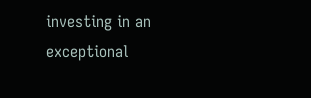investing in an exceptional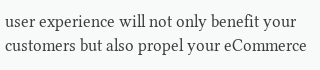user experience will not only benefit your customers but also propel your eCommerce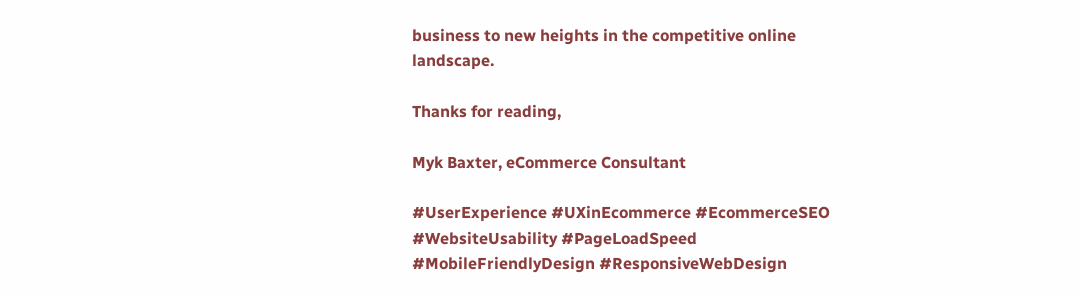business to new heights in the competitive online landscape.

Thanks for reading,

Myk Baxter, eCommerce Consultant

#UserExperience #UXinEcommerce #EcommerceSEO #WebsiteUsability #PageLoadSpeed #MobileFriendlyDesign #ResponsiveWebDesign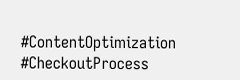#ContentOptimization #CheckoutProcess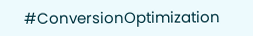#ConversionOptimization